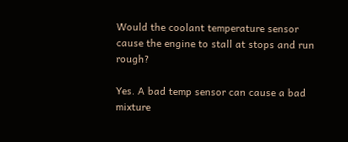Would the coolant temperature sensor cause the engine to stall at stops and run rough?

Yes. A bad temp sensor can cause a bad mixture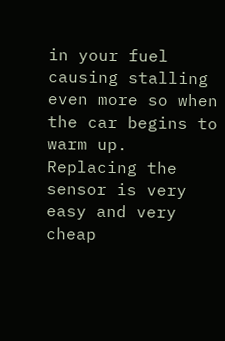in your fuel causing stalling even more so when the car begins to warm up. Replacing the sensor is very easy and very cheap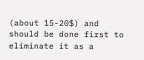(about 15-20$) and should be done first to eliminate it as a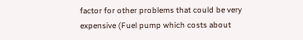factor for other problems that could be very expensive (Fuel pump which costs about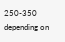250-350 depending on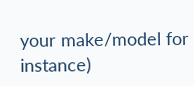your make/model for instance)